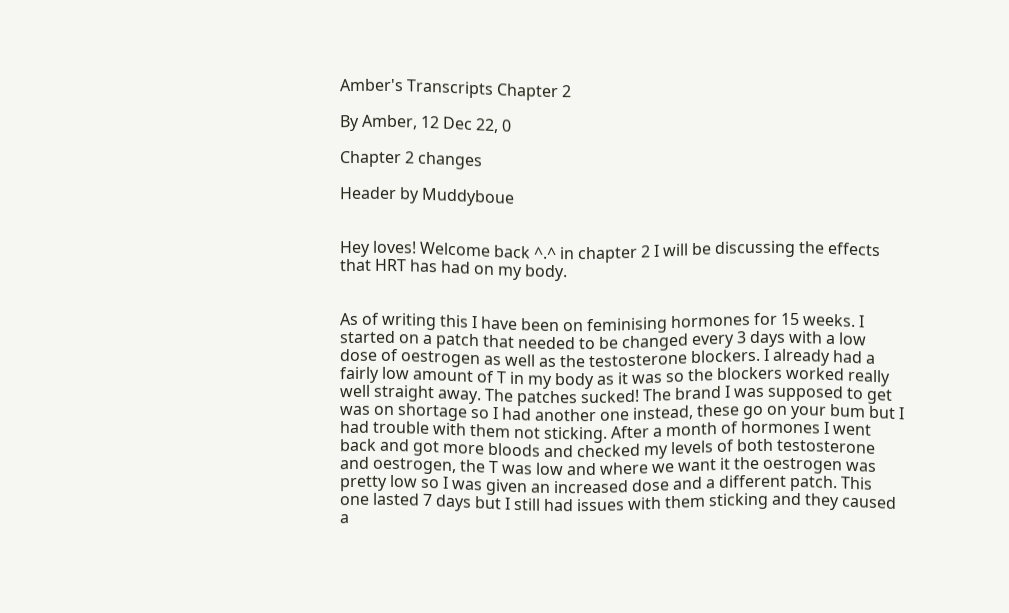Amber's Transcripts Chapter 2

By Amber, 12 Dec 22, 0

Chapter 2 changes

Header by Muddyboue


Hey loves! Welcome back ^.^ in chapter 2 I will be discussing the effects that HRT has had on my body.


As of writing this I have been on feminising hormones for 15 weeks. I started on a patch that needed to be changed every 3 days with a low dose of oestrogen as well as the testosterone blockers. I already had a fairly low amount of T in my body as it was so the blockers worked really well straight away. The patches sucked! The brand I was supposed to get was on shortage so I had another one instead, these go on your bum but I had trouble with them not sticking. After a month of hormones I went back and got more bloods and checked my levels of both testosterone and oestrogen, the T was low and where we want it the oestrogen was pretty low so I was given an increased dose and a different patch. This one lasted 7 days but I still had issues with them sticking and they caused a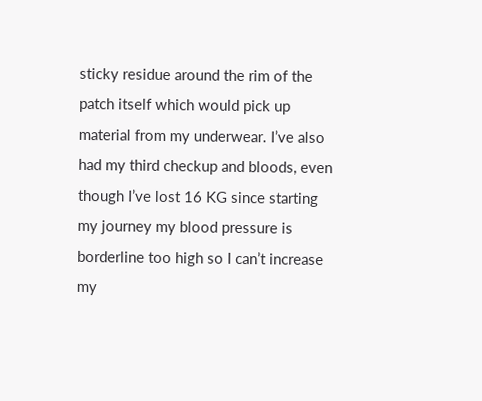sticky residue around the rim of the patch itself which would pick up material from my underwear. I’ve also had my third checkup and bloods, even though I’ve lost 16 KG since starting my journey my blood pressure is borderline too high so I can’t increase my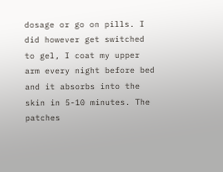dosage or go on pills. I did however get switched to gel, I coat my upper arm every night before bed and it absorbs into the skin in 5-10 minutes. The patches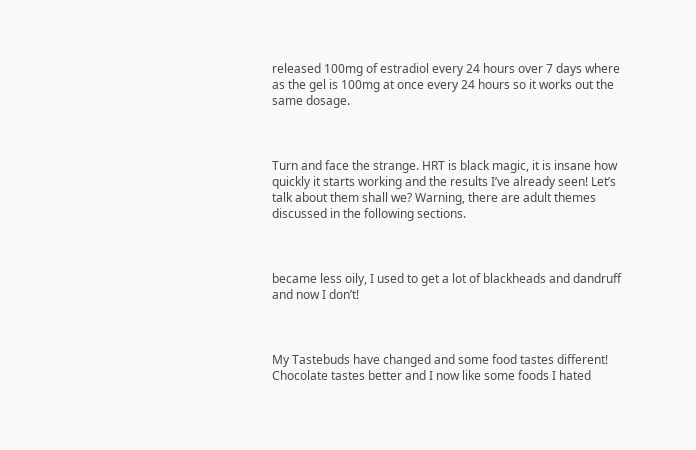released 100mg of estradiol every 24 hours over 7 days where as the gel is 100mg at once every 24 hours so it works out the same dosage.



Turn and face the strange. HRT is black magic, it is insane how quickly it starts working and the results I’ve already seen! Let’s talk about them shall we? Warning, there are adult themes discussed in the following sections.



became less oily, I used to get a lot of blackheads and dandruff and now I don’t!



My Tastebuds have changed and some food tastes different! Chocolate tastes better and I now like some foods I hated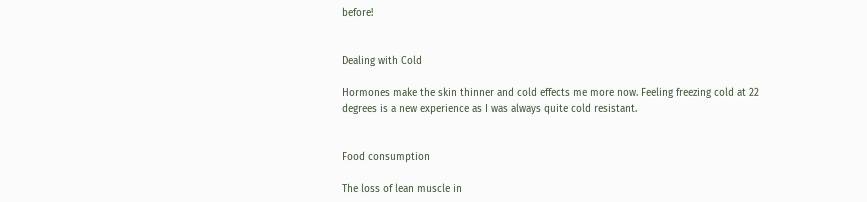before!


Dealing with Cold

Hormones make the skin thinner and cold effects me more now. Feeling freezing cold at 22 degrees is a new experience as I was always quite cold resistant.


Food consumption

The loss of lean muscle in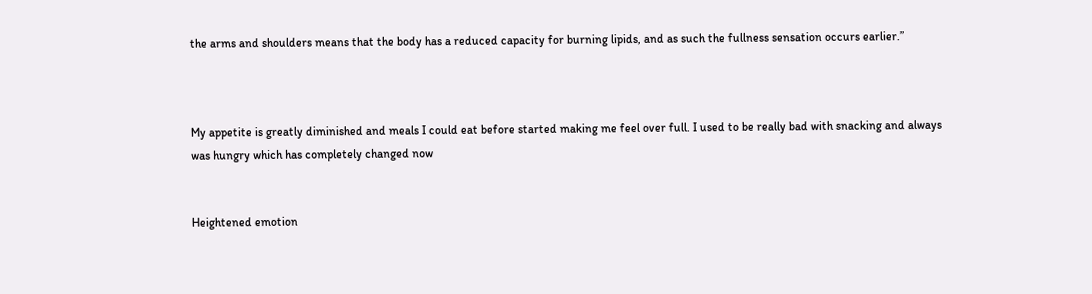the arms and shoulders means that the body has a reduced capacity for burning lipids, and as such the fullness sensation occurs earlier.”



My appetite is greatly diminished and meals I could eat before started making me feel over full. I used to be really bad with snacking and always was hungry which has completely changed now


Heightened emotion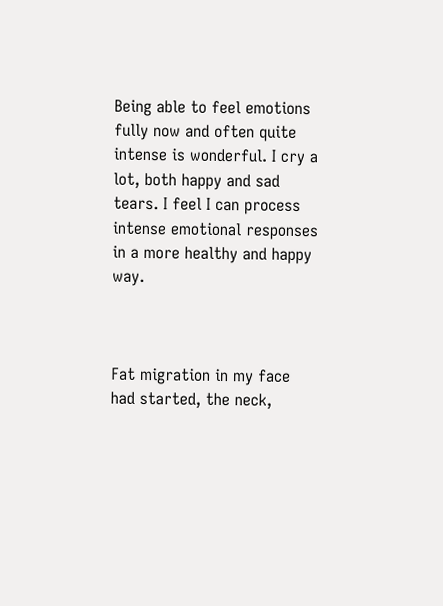Being able to feel emotions fully now and often quite intense is wonderful. I cry a lot, both happy and sad tears. I feel I can process intense emotional responses in a more healthy and happy way.



Fat migration in my face had started, the neck,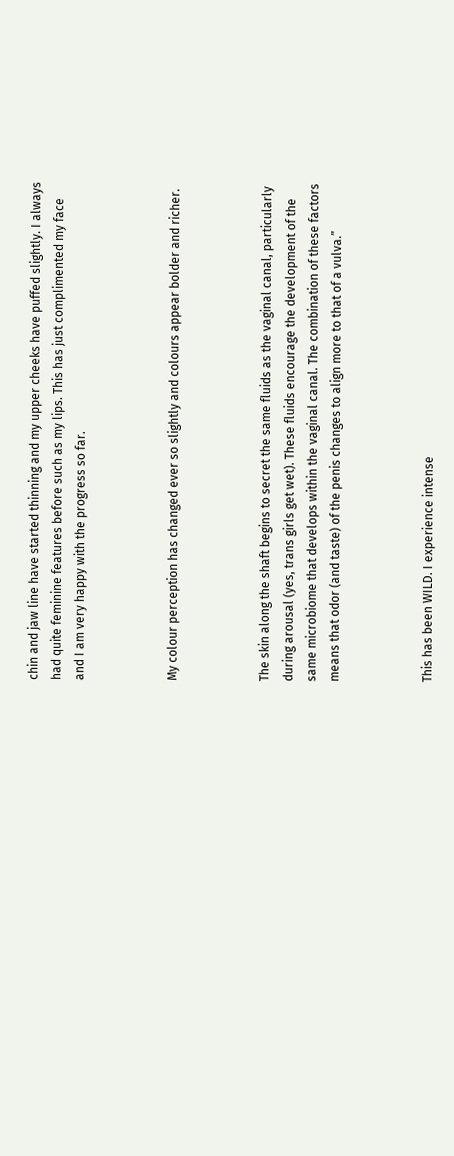chin and jaw line have started thinning and my upper cheeks have puffed slightly. I always had quite feminine features before such as my lips. This has just complimented my face and I am very happy with the progress so far.



My colour perception has changed ever so slightly and colours appear bolder and richer.



The skin along the shaft begins to secret the same fluids as the vaginal canal, particularly during arousal (yes, trans girls get wet). These fluids encourage the development of the same microbiome that develops within the vaginal canal. The combination of these factors means that odor (and taste) of the penis changes to align more to that of a vulva.”



This has been WILD. I experience intense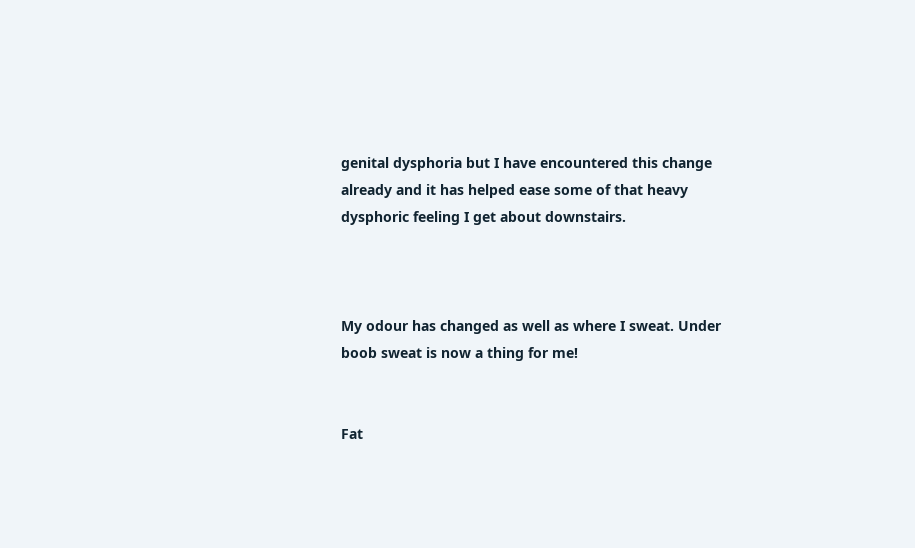genital dysphoria but I have encountered this change already and it has helped ease some of that heavy dysphoric feeling I get about downstairs.



My odour has changed as well as where I sweat. Under boob sweat is now a thing for me!


Fat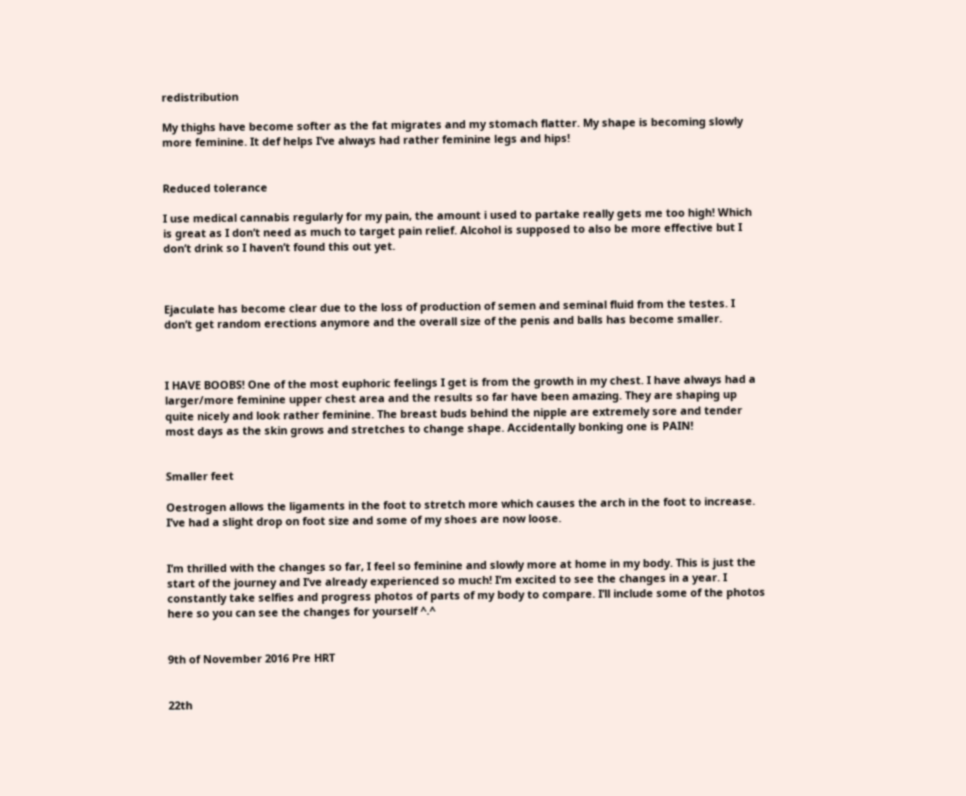redistribution

My thighs have become softer as the fat migrates and my stomach flatter. My shape is becoming slowly more feminine. It def helps I’ve always had rather feminine legs and hips!


Reduced tolerance

I use medical cannabis regularly for my pain, the amount i used to partake really gets me too high! Which is great as I don’t need as much to target pain relief. Alcohol is supposed to also be more effective but I don’t drink so I haven’t found this out yet.



Ejaculate has become clear due to the loss of production of semen and seminal fluid from the testes. I don’t get random erections anymore and the overall size of the penis and balls has become smaller.



I HAVE BOOBS! One of the most euphoric feelings I get is from the growth in my chest. I have always had a larger/more feminine upper chest area and the results so far have been amazing. They are shaping up quite nicely and look rather feminine. The breast buds behind the nipple are extremely sore and tender most days as the skin grows and stretches to change shape. Accidentally bonking one is PAIN!


Smaller feet

Oestrogen allows the ligaments in the foot to stretch more which causes the arch in the foot to increase. I’ve had a slight drop on foot size and some of my shoes are now loose.


I’m thrilled with the changes so far, I feel so feminine and slowly more at home in my body. This is just the start of the journey and I’ve already experienced so much! I’m excited to see the changes in a year. I constantly take selfies and progress photos of parts of my body to compare. I’ll include some of the photos here so you can see the changes for yourself ^.^


9th of November 2016 Pre HRT


22th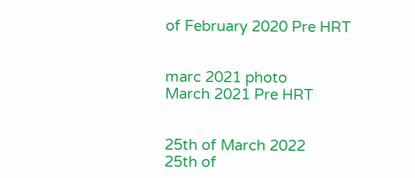of February 2020 Pre HRT


marc 2021 photo
March 2021 Pre HRT


25th of March 2022
25th of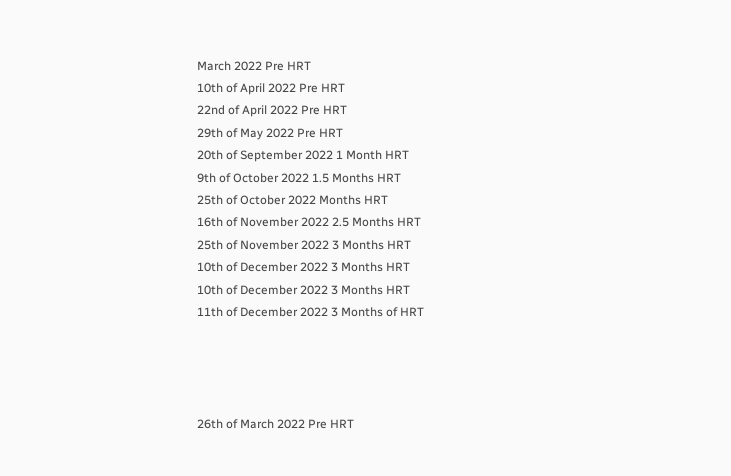March 2022 Pre HRT
10th of April 2022 Pre HRT
22nd of April 2022 Pre HRT
29th of May 2022 Pre HRT
20th of September 2022 1 Month HRT
9th of October 2022 1.5 Months HRT
25th of October 2022 Months HRT
16th of November 2022 2.5 Months HRT
25th of November 2022 3 Months HRT
10th of December 2022 3 Months HRT
10th of December 2022 3 Months HRT
11th of December 2022 3 Months of HRT




26th of March 2022 Pre HRT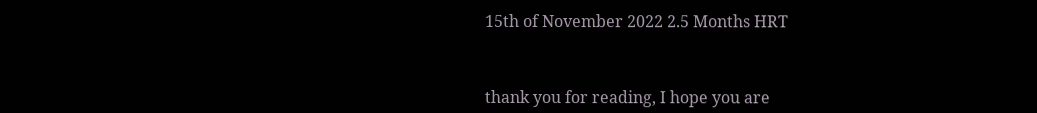15th of November 2022 2.5 Months HRT



thank you for reading, I hope you are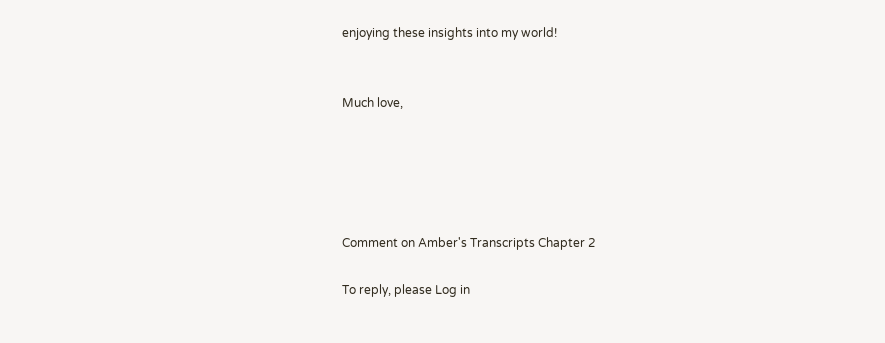enjoying these insights into my world!


Much love,





Comment on Amber's Transcripts Chapter 2

To reply, please Log in